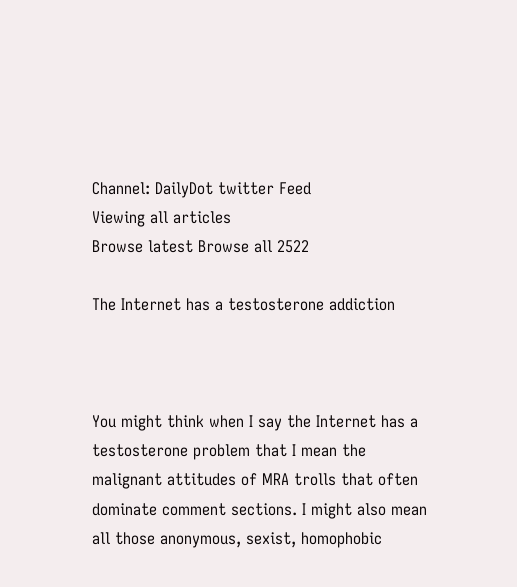Channel: DailyDot twitter Feed
Viewing all articles
Browse latest Browse all 2522

The Internet has a testosterone addiction



You might think when I say the Internet has a testosterone problem that I mean the malignant attitudes of MRA trolls that often dominate comment sections. I might also mean all those anonymous, sexist, homophobic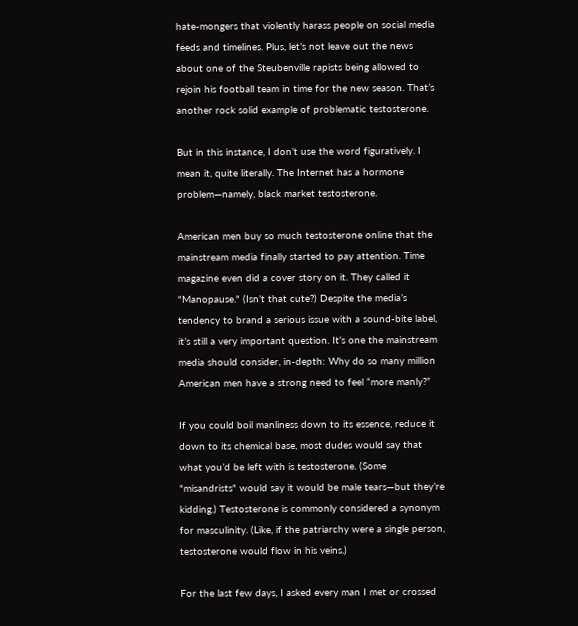hate-mongers that violently harass people on social media feeds and timelines. Plus, let’s not leave out the news about one of the Steubenville rapists being allowed to rejoin his football team in time for the new season. That’s another rock solid example of problematic testosterone.

But in this instance, I don’t use the word figuratively. I mean it, quite literally. The Internet has a hormone problem—namely, black market testosterone.

American men buy so much testosterone online that the mainstream media finally started to pay attention. Time magazine even did a cover story on it. They called it "Manopause." (Isn’t that cute?) Despite the media’s tendency to brand a serious issue with a sound-bite label, it’s still a very important question. It’s one the mainstream media should consider, in-depth: Why do so many million American men have a strong need to feel “more manly?”

If you could boil manliness down to its essence, reduce it down to its chemical base, most dudes would say that what you’d be left with is testosterone. (Some "misandrists" would say it would be male tears—but they’re kidding.) Testosterone is commonly considered a synonym for masculinity. (Like, if the patriarchy were a single person, testosterone would flow in his veins.)

For the last few days, I asked every man I met or crossed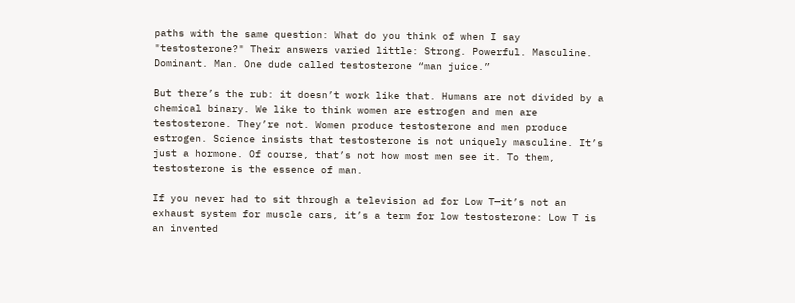paths with the same question: What do you think of when I say "testosterone?" Their answers varied little: Strong. Powerful. Masculine. Dominant. Man. One dude called testosterone “man juice.”

But there’s the rub: it doesn’t work like that. Humans are not divided by a chemical binary. We like to think women are estrogen and men are testosterone. They’re not. Women produce testosterone and men produce estrogen. Science insists that testosterone is not uniquely masculine. It’s just a hormone. Of course, that’s not how most men see it. To them, testosterone is the essence of man.

If you never had to sit through a television ad for Low T—it’s not an exhaust system for muscle cars, it’s a term for low testosterone: Low T is an invented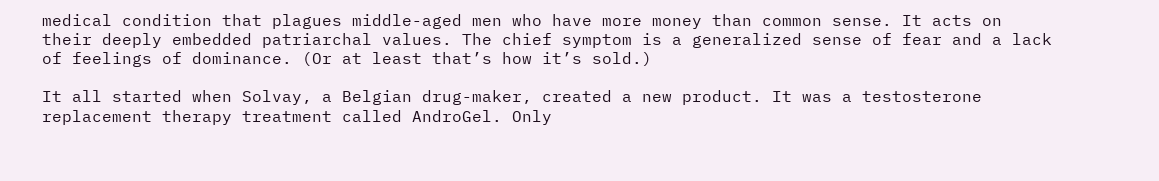medical condition that plagues middle-aged men who have more money than common sense. It acts on their deeply embedded patriarchal values. The chief symptom is a generalized sense of fear and a lack of feelings of dominance. (Or at least that’s how it’s sold.)

It all started when Solvay, a Belgian drug-maker, created a new product. It was a testosterone replacement therapy treatment called AndroGel. Only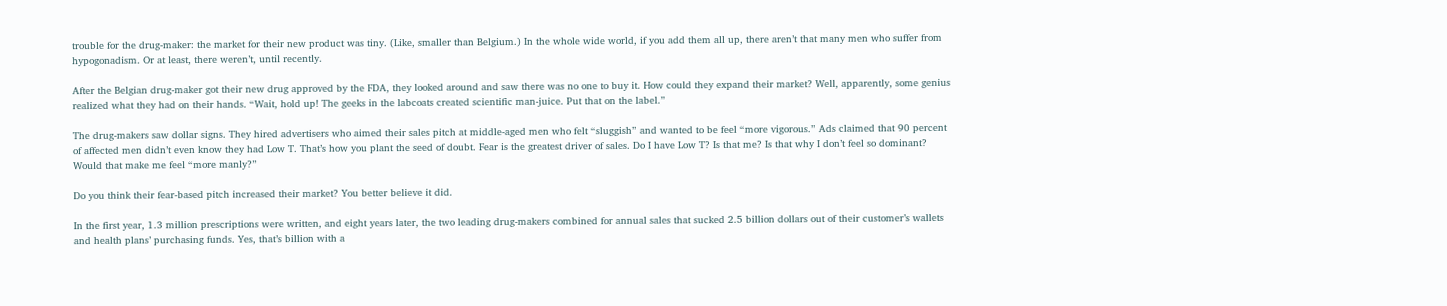trouble for the drug-maker: the market for their new product was tiny. (Like, smaller than Belgium.) In the whole wide world, if you add them all up, there aren’t that many men who suffer from hypogonadism. Or at least, there weren’t, until recently.

After the Belgian drug-maker got their new drug approved by the FDA, they looked around and saw there was no one to buy it. How could they expand their market? Well, apparently, some genius realized what they had on their hands. “Wait, hold up! The geeks in the labcoats created scientific man-juice. Put that on the label.”

The drug-makers saw dollar signs. They hired advertisers who aimed their sales pitch at middle-aged men who felt “sluggish” and wanted to be feel “more vigorous.” Ads claimed that 90 percent of affected men didn’t even know they had Low T. That’s how you plant the seed of doubt. Fear is the greatest driver of sales. Do I have Low T? Is that me? Is that why I don’t feel so dominant? Would that make me feel “more manly?”

Do you think their fear-based pitch increased their market? You better believe it did.

In the first year, 1.3 million prescriptions were written, and eight years later, the two leading drug-makers combined for annual sales that sucked 2.5 billion dollars out of their customer’s wallets and health plans’ purchasing funds. Yes, that’s billion with a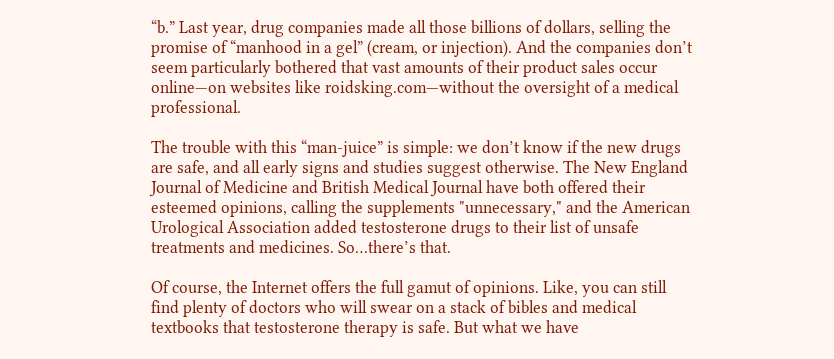“b.” Last year, drug companies made all those billions of dollars, selling the promise of “manhood in a gel” (cream, or injection). And the companies don’t seem particularly bothered that vast amounts of their product sales occur online—on websites like roidsking.com—without the oversight of a medical professional.

The trouble with this “man-juice” is simple: we don’t know if the new drugs are safe, and all early signs and studies suggest otherwise. The New England Journal of Medicine and British Medical Journal have both offered their esteemed opinions, calling the supplements "unnecessary," and the American Urological Association added testosterone drugs to their list of unsafe treatments and medicines. So…there’s that.

Of course, the Internet offers the full gamut of opinions. Like, you can still find plenty of doctors who will swear on a stack of bibles and medical textbooks that testosterone therapy is safe. But what we have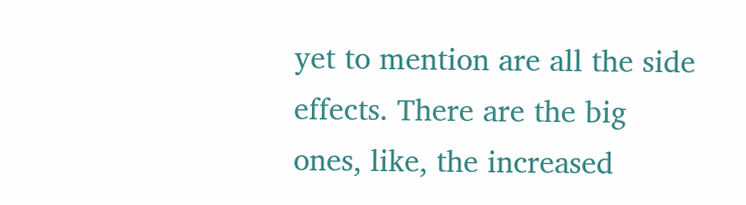yet to mention are all the side effects. There are the big ones, like, the increased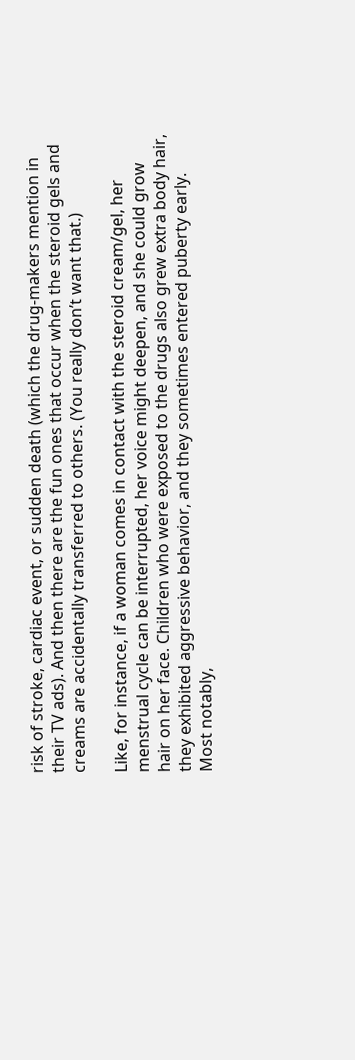risk of stroke, cardiac event, or sudden death (which the drug-makers mention in their TV ads). And then there are the fun ones that occur when the steroid gels and creams are accidentally transferred to others. (You really don’t want that.)

Like, for instance, if a woman comes in contact with the steroid cream/gel, her menstrual cycle can be interrupted, her voice might deepen, and she could grow hair on her face. Children who were exposed to the drugs also grew extra body hair, they exhibited aggressive behavior, and they sometimes entered puberty early. Most notably,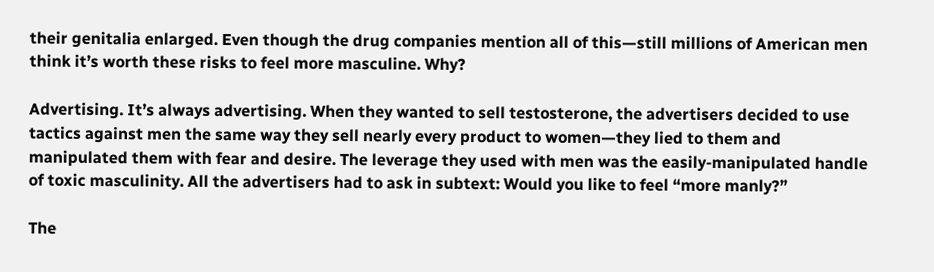their genitalia enlarged. Even though the drug companies mention all of this—still millions of American men think it’s worth these risks to feel more masculine. Why?

Advertising. It’s always advertising. When they wanted to sell testosterone, the advertisers decided to use tactics against men the same way they sell nearly every product to women—they lied to them and manipulated them with fear and desire. The leverage they used with men was the easily-manipulated handle of toxic masculinity. All the advertisers had to ask in subtext: Would you like to feel “more manly?”

The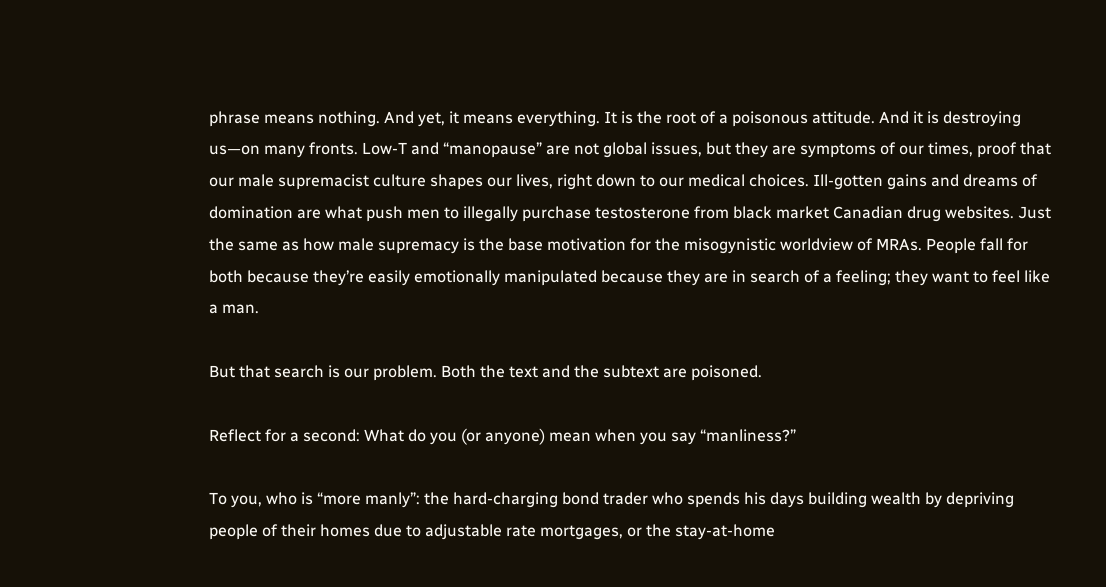phrase means nothing. And yet, it means everything. It is the root of a poisonous attitude. And it is destroying us—on many fronts. Low-T and “manopause” are not global issues, but they are symptoms of our times, proof that our male supremacist culture shapes our lives, right down to our medical choices. Ill-gotten gains and dreams of domination are what push men to illegally purchase testosterone from black market Canadian drug websites. Just the same as how male supremacy is the base motivation for the misogynistic worldview of MRAs. People fall for both because they’re easily emotionally manipulated because they are in search of a feeling; they want to feel like a man.

But that search is our problem. Both the text and the subtext are poisoned.

Reflect for a second: What do you (or anyone) mean when you say “manliness?”

To you, who is “more manly”: the hard-charging bond trader who spends his days building wealth by depriving people of their homes due to adjustable rate mortgages, or the stay-at-home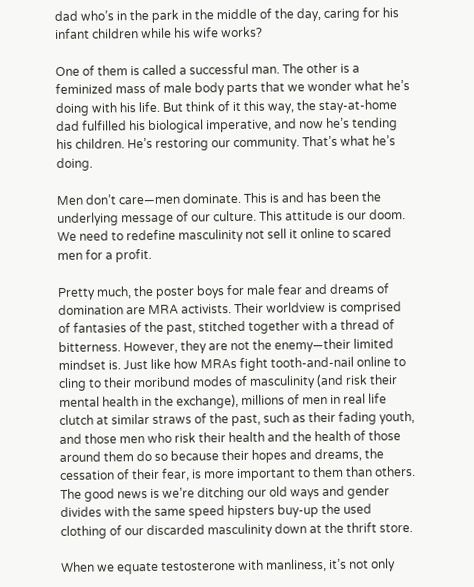dad who’s in the park in the middle of the day, caring for his infant children while his wife works?

One of them is called a successful man. The other is a feminized mass of male body parts that we wonder what he’s doing with his life. But think of it this way, the stay-at-home dad fulfilled his biological imperative, and now he’s tending his children. He’s restoring our community. That’s what he’s doing.

Men don’t care—men dominate. This is and has been the underlying message of our culture. This attitude is our doom. We need to redefine masculinity not sell it online to scared men for a profit.

Pretty much, the poster boys for male fear and dreams of domination are MRA activists. Their worldview is comprised of fantasies of the past, stitched together with a thread of bitterness. However, they are not the enemy—their limited mindset is. Just like how MRAs fight tooth-and-nail online to cling to their moribund modes of masculinity (and risk their mental health in the exchange), millions of men in real life clutch at similar straws of the past, such as their fading youth, and those men who risk their health and the health of those around them do so because their hopes and dreams, the cessation of their fear, is more important to them than others. The good news is we’re ditching our old ways and gender divides with the same speed hipsters buy-up the used clothing of our discarded masculinity down at the thrift store.

When we equate testosterone with manliness, it’s not only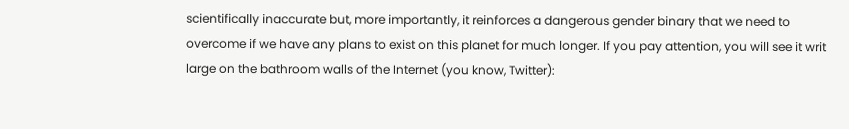scientifically inaccurate but, more importantly, it reinforces a dangerous gender binary that we need to overcome if we have any plans to exist on this planet for much longer. If you pay attention, you will see it writ large on the bathroom walls of the Internet (you know, Twitter):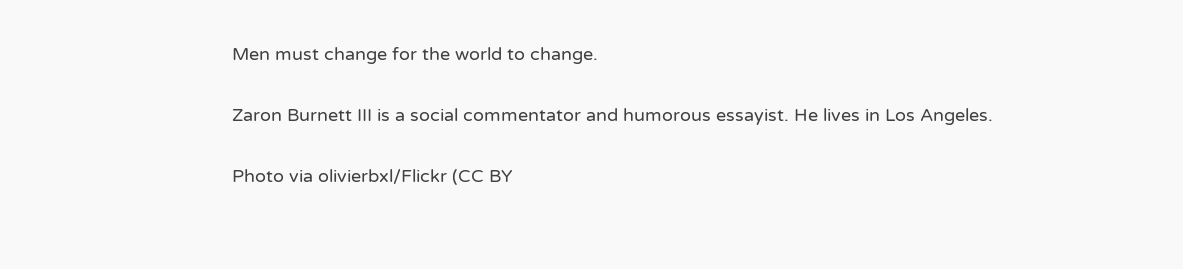Men must change for the world to change.

Zaron Burnett III is a social commentator and humorous essayist. He lives in Los Angeles.

Photo via olivierbxl/Flickr (CC BY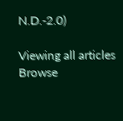N.D.-2.0)

Viewing all articles
Browse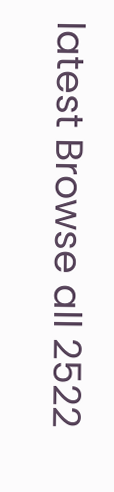latest Browse all 2522